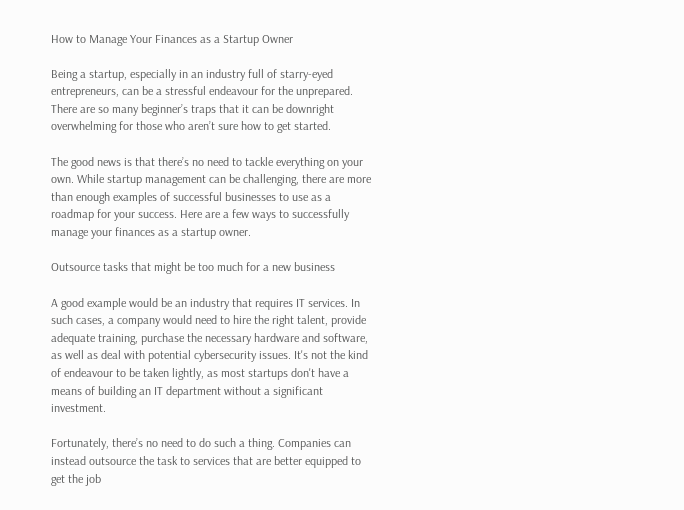How to Manage Your Finances as a Startup Owner

Being a startup, especially in an industry full of starry-eyed entrepreneurs, can be a stressful endeavour for the unprepared. There are so many beginner’s traps that it can be downright overwhelming for those who aren’t sure how to get started.

The good news is that there’s no need to tackle everything on your own. While startup management can be challenging, there are more than enough examples of successful businesses to use as a roadmap for your success. Here are a few ways to successfully manage your finances as a startup owner.

Outsource tasks that might be too much for a new business

A good example would be an industry that requires IT services. In such cases, a company would need to hire the right talent, provide adequate training, purchase the necessary hardware and software, as well as deal with potential cybersecurity issues. It's not the kind of endeavour to be taken lightly, as most startups don't have a means of building an IT department without a significant investment.

Fortunately, there’s no need to do such a thing. Companies can instead outsource the task to services that are better equipped to get the job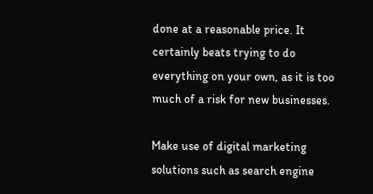done at a reasonable price. It certainly beats trying to do everything on your own, as it is too much of a risk for new businesses.

Make use of digital marketing solutions such as search engine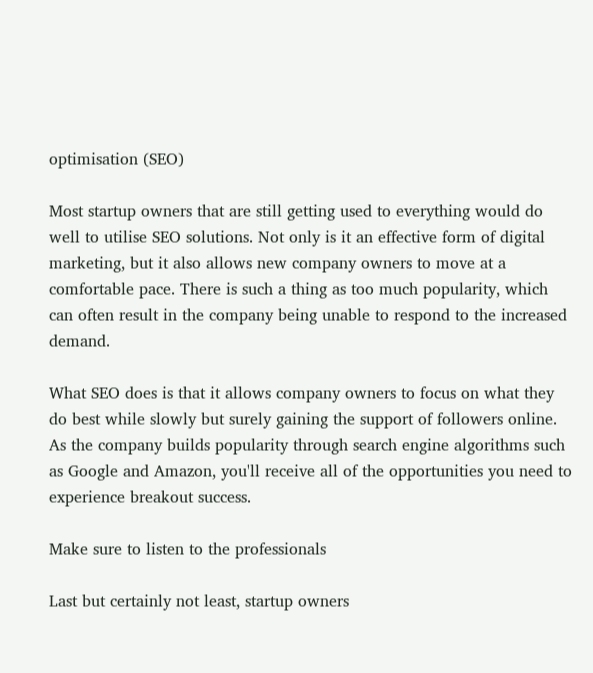optimisation (SEO)

Most startup owners that are still getting used to everything would do well to utilise SEO solutions. Not only is it an effective form of digital marketing, but it also allows new company owners to move at a comfortable pace. There is such a thing as too much popularity, which can often result in the company being unable to respond to the increased demand.

What SEO does is that it allows company owners to focus on what they do best while slowly but surely gaining the support of followers online. As the company builds popularity through search engine algorithms such as Google and Amazon, you'll receive all of the opportunities you need to experience breakout success.

Make sure to listen to the professionals

Last but certainly not least, startup owners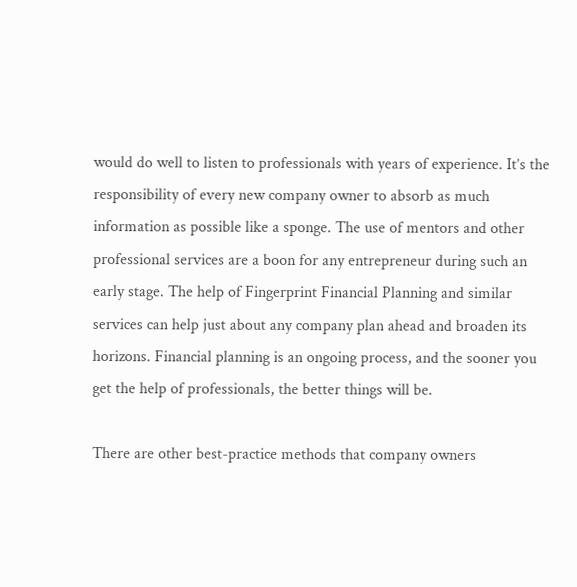would do well to listen to professionals with years of experience. It’s the responsibility of every new company owner to absorb as much information as possible like a sponge. The use of mentors and other professional services are a boon for any entrepreneur during such an early stage. The help of Fingerprint Financial Planning and similar services can help just about any company plan ahead and broaden its horizons. Financial planning is an ongoing process, and the sooner you get the help of professionals, the better things will be.

There are other best-practice methods that company owners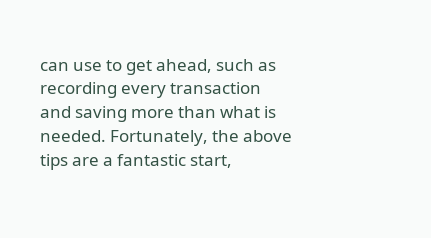can use to get ahead, such as recording every transaction and saving more than what is needed. Fortunately, the above tips are a fantastic start,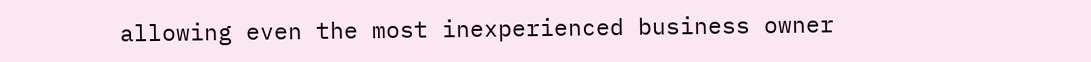allowing even the most inexperienced business owner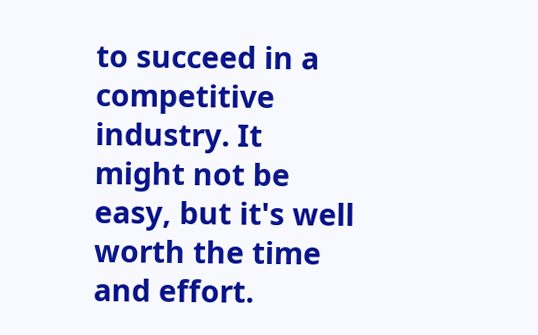to succeed in a competitive industry. It might not be easy, but it's well worth the time and effort.